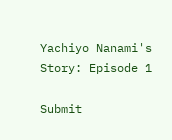Yachiyo Nanami's Story: Episode 1

Submit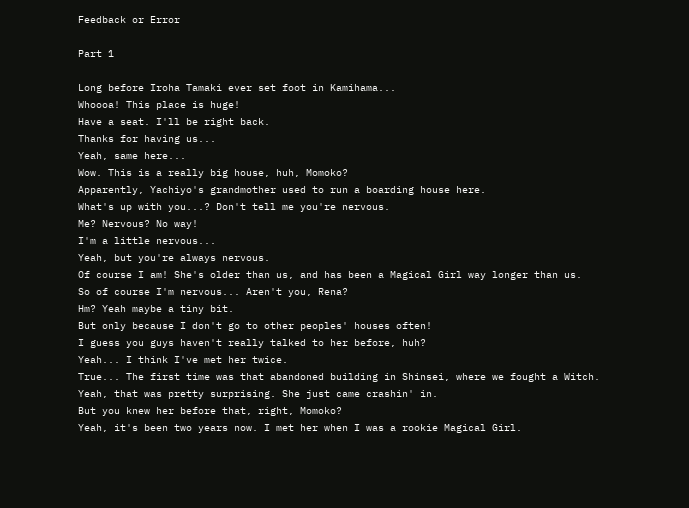Feedback or Error

Part 1

Long before Iroha Tamaki ever set foot in Kamihama...
Whoooa! This place is huge!
Have a seat. I'll be right back.
Thanks for having us...
Yeah, same here...
Wow. This is a really big house, huh, Momoko?
Apparently, Yachiyo's grandmother used to run a boarding house here.
What's up with you...? Don't tell me you're nervous.
Me? Nervous? No way!
I'm a little nervous...
Yeah, but you're always nervous.
Of course I am! She's older than us, and has been a Magical Girl way longer than us.
So of course I'm nervous... Aren't you, Rena?
Hm? Yeah maybe a tiny bit.
But only because I don't go to other peoples' houses often!
I guess you guys haven't really talked to her before, huh?
Yeah... I think I've met her twice.
True... The first time was that abandoned building in Shinsei, where we fought a Witch.
Yeah, that was pretty surprising. She just came crashin' in.
But you knew her before that, right, Momoko?
Yeah, it's been two years now. I met her when I was a rookie Magical Girl.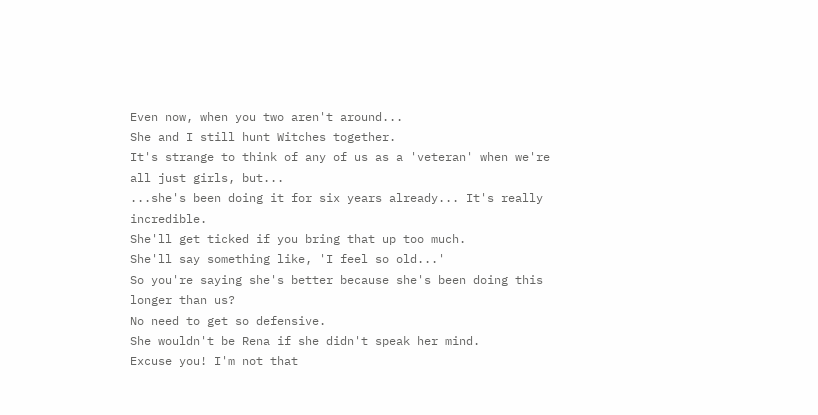Even now, when you two aren't around...
She and I still hunt Witches together.
It's strange to think of any of us as a 'veteran' when we're all just girls, but...
...she's been doing it for six years already... It's really incredible.
She'll get ticked if you bring that up too much.
She'll say something like, 'I feel so old...'
So you're saying she's better because she's been doing this longer than us?
No need to get so defensive.
She wouldn't be Rena if she didn't speak her mind.
Excuse you! I'm not that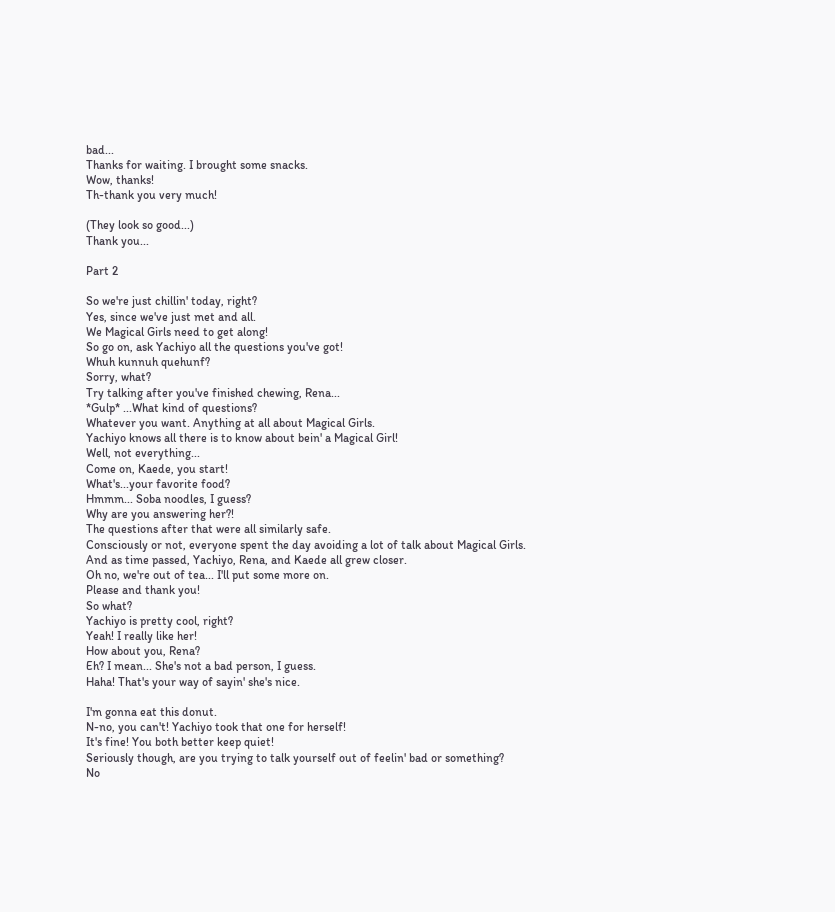bad...
Thanks for waiting. I brought some snacks.
Wow, thanks!
Th-thank you very much!

(They look so good...)
Thank you...

Part 2

So we're just chillin' today, right?
Yes, since we've just met and all.
We Magical Girls need to get along!
So go on, ask Yachiyo all the questions you've got!
Whuh kunnuh quehunf?
Sorry, what?
Try talking after you've finished chewing, Rena...
*Gulp* ...What kind of questions?
Whatever you want. Anything at all about Magical Girls.
Yachiyo knows all there is to know about bein' a Magical Girl!
Well, not everything...
Come on, Kaede, you start!
What's...your favorite food?
Hmmm... Soba noodles, I guess?
Why are you answering her?!
The questions after that were all similarly safe.
Consciously or not, everyone spent the day avoiding a lot of talk about Magical Girls.
And as time passed, Yachiyo, Rena, and Kaede all grew closer.
Oh no, we're out of tea... I'll put some more on.
Please and thank you!
So what?
Yachiyo is pretty cool, right?
Yeah! I really like her!
How about you, Rena?
Eh? I mean... She's not a bad person, I guess.
Haha! That's your way of sayin' she's nice.

I'm gonna eat this donut.
N-no, you can't! Yachiyo took that one for herself!
It's fine! You both better keep quiet!
Seriously though, are you trying to talk yourself out of feelin' bad or something?
No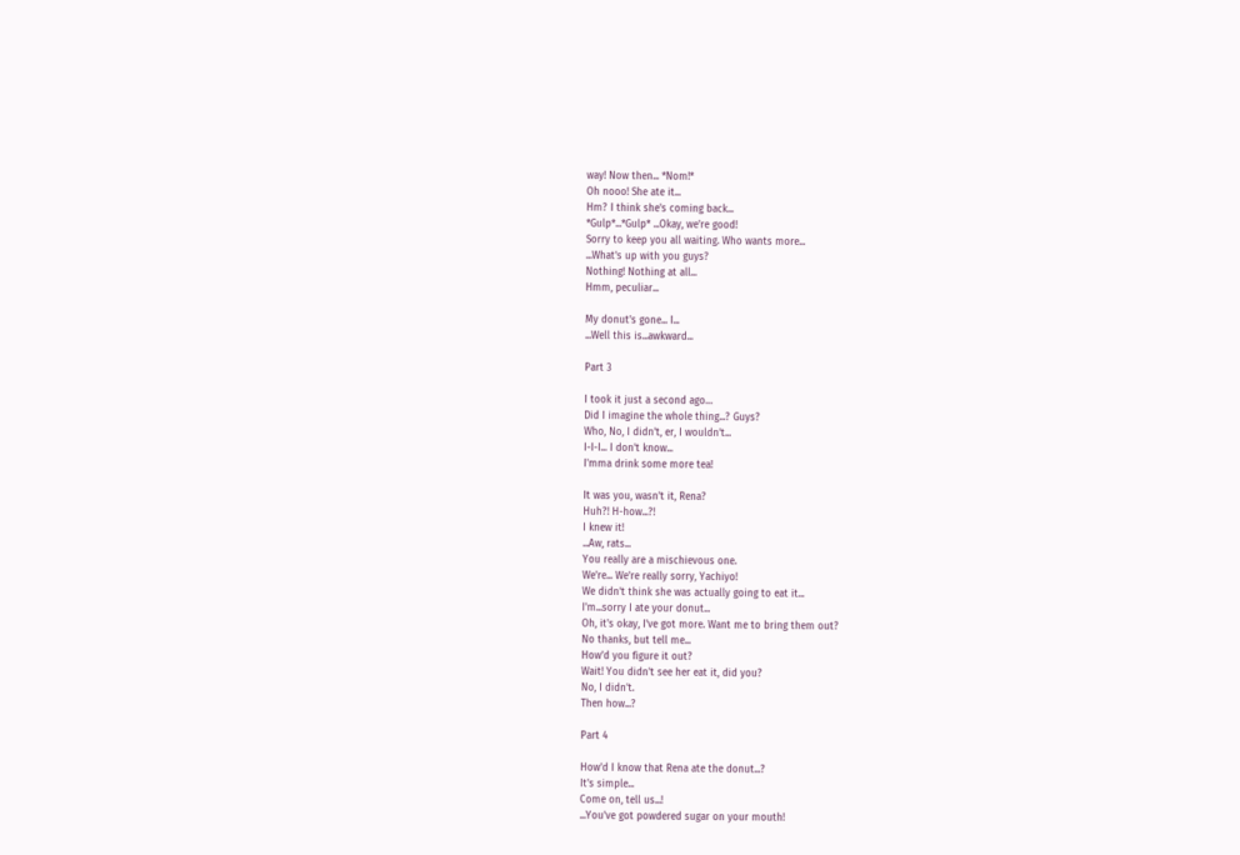way! Now then... *Nom!*
Oh nooo! She ate it...
Hm? I think she's coming back...
*Gulp*...*Gulp* ...Okay, we're good!
Sorry to keep you all waiting. Who wants more...
...What's up with you guys?
Nothing! Nothing at all...
Hmm, peculiar...

My donut's gone... I...
...Well this is...awkward...

Part 3

I took it just a second ago…
Did I imagine the whole thing...? Guys?
Who, No, I didn't, er, I wouldn't...
I-I-I... I don't know...
I'mma drink some more tea!

It was you, wasn't it, Rena?
Huh?! H-how...?!
I knew it!
...Aw, rats...
You really are a mischievous one.
We're... We're really sorry, Yachiyo!
We didn't think she was actually going to eat it...
I'm...sorry I ate your donut...
Oh, it's okay, I've got more. Want me to bring them out?
No thanks, but tell me...
How'd you figure it out?
Wait! You didn't see her eat it, did you?
No, I didn't.
Then how...?

Part 4

How'd I know that Rena ate the donut...?
It's simple...
Come on, tell us...!
...You've got powdered sugar on your mouth!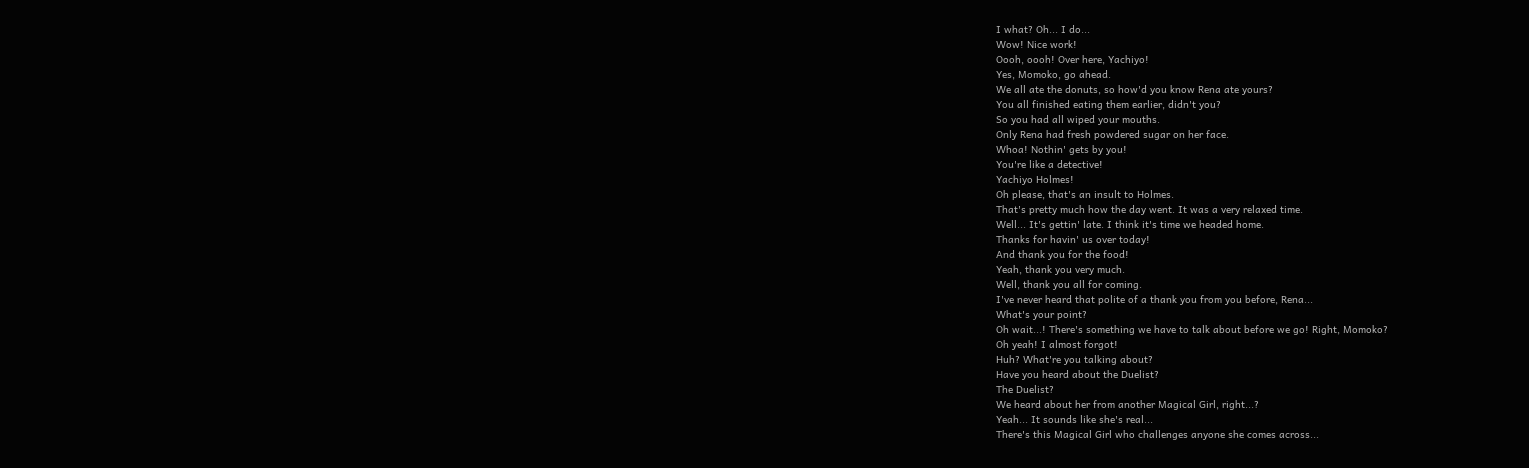I what? Oh... I do...
Wow! Nice work!
Oooh, oooh! Over here, Yachiyo!
Yes, Momoko, go ahead.
We all ate the donuts, so how'd you know Rena ate yours?
You all finished eating them earlier, didn't you?
So you had all wiped your mouths.
Only Rena had fresh powdered sugar on her face.
Whoa! Nothin' gets by you!
You're like a detective!
Yachiyo Holmes!
Oh please, that's an insult to Holmes.
That's pretty much how the day went. It was a very relaxed time.
Well... It's gettin' late. I think it's time we headed home.
Thanks for havin' us over today!
And thank you for the food!
Yeah, thank you very much.
Well, thank you all for coming.
I've never heard that polite of a thank you from you before, Rena...
What's your point?
Oh wait...! There's something we have to talk about before we go! Right, Momoko?
Oh yeah! I almost forgot!
Huh? What're you talking about?
Have you heard about the Duelist?
The Duelist?
We heard about her from another Magical Girl, right...?
Yeah... It sounds like she's real...
There's this Magical Girl who challenges anyone she comes across...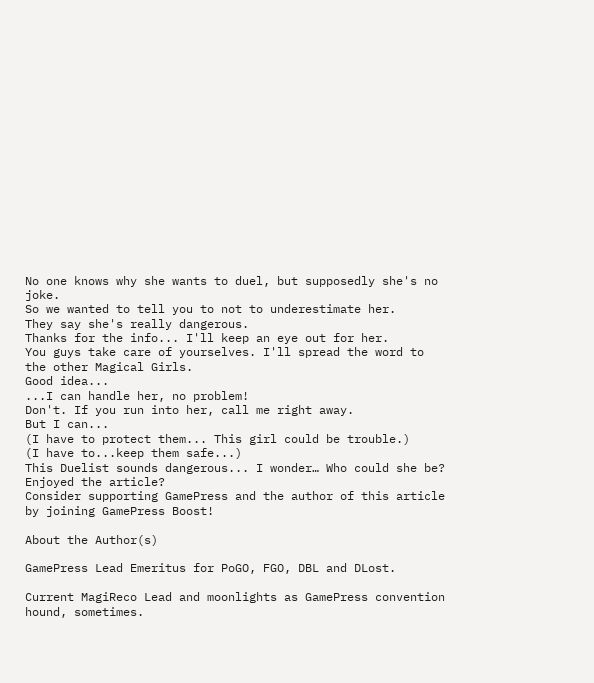No one knows why she wants to duel, but supposedly she's no joke.
So we wanted to tell you to not to underestimate her.
They say she's really dangerous.
Thanks for the info... I'll keep an eye out for her.
You guys take care of yourselves. I'll spread the word to the other Magical Girls.
Good idea...
...I can handle her, no problem!
Don't. If you run into her, call me right away.
But I can...
(I have to protect them... This girl could be trouble.)
(I have to...keep them safe...)
This Duelist sounds dangerous... I wonder… Who could she be?
Enjoyed the article?
Consider supporting GamePress and the author of this article by joining GamePress Boost!

About the Author(s)

GamePress Lead Emeritus for PoGO, FGO, DBL and DLost.

Current MagiReco Lead and moonlights as GamePress convention hound, sometimes.